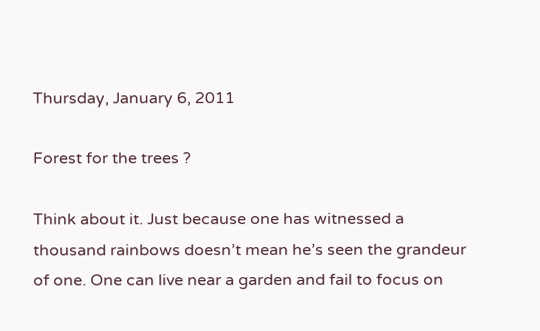Thursday, January 6, 2011

Forest for the trees ?

Think about it. Just because one has witnessed a thousand rainbows doesn’t mean he’s seen the grandeur of one. One can live near a garden and fail to focus on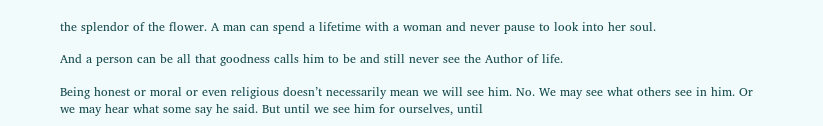the splendor of the flower. A man can spend a lifetime with a woman and never pause to look into her soul.

And a person can be all that goodness calls him to be and still never see the Author of life.

Being honest or moral or even religious doesn’t necessarily mean we will see him. No. We may see what others see in him. Or we may hear what some say he said. But until we see him for ourselves, until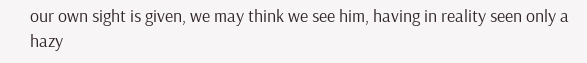our own sight is given, we may think we see him, having in reality seen only a hazy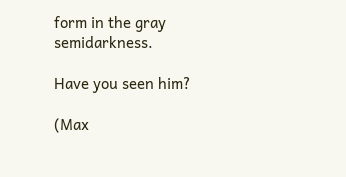form in the gray semidarkness.

Have you seen him?

(Max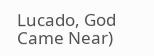Lucado, God Came Near)